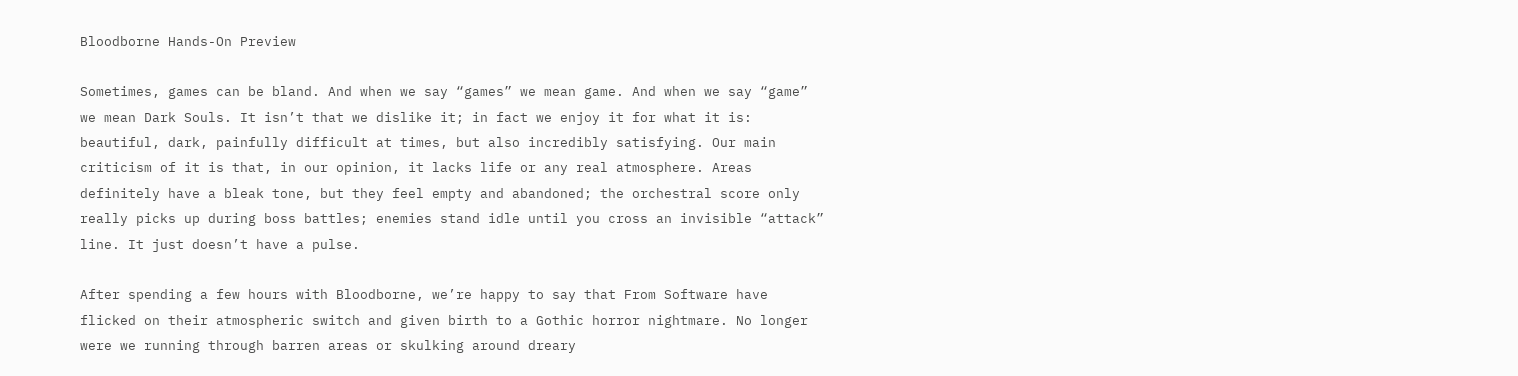Bloodborne Hands-On Preview

Sometimes, games can be bland. And when we say “games” we mean game. And when we say “game” we mean Dark Souls. It isn’t that we dislike it; in fact we enjoy it for what it is: beautiful, dark, painfully difficult at times, but also incredibly satisfying. Our main criticism of it is that, in our opinion, it lacks life or any real atmosphere. Areas definitely have a bleak tone, but they feel empty and abandoned; the orchestral score only really picks up during boss battles; enemies stand idle until you cross an invisible “attack” line. It just doesn’t have a pulse.

After spending a few hours with Bloodborne, we’re happy to say that From Software have flicked on their atmospheric switch and given birth to a Gothic horror nightmare. No longer were we running through barren areas or skulking around dreary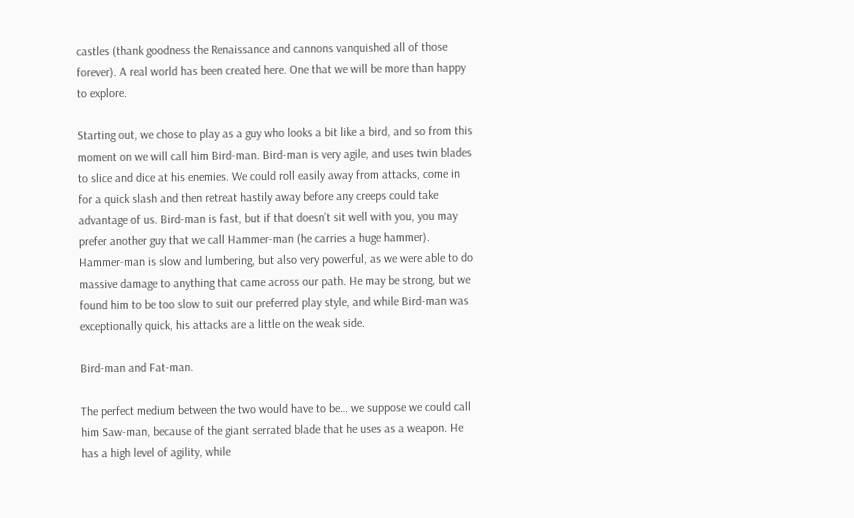castles (thank goodness the Renaissance and cannons vanquished all of those forever). A real world has been created here. One that we will be more than happy to explore.

Starting out, we chose to play as a guy who looks a bit like a bird, and so from this moment on we will call him Bird-man. Bird-man is very agile, and uses twin blades to slice and dice at his enemies. We could roll easily away from attacks, come in for a quick slash and then retreat hastily away before any creeps could take advantage of us. Bird-man is fast, but if that doesn’t sit well with you, you may prefer another guy that we call Hammer-man (he carries a huge hammer). Hammer-man is slow and lumbering, but also very powerful, as we were able to do massive damage to anything that came across our path. He may be strong, but we found him to be too slow to suit our preferred play style, and while Bird-man was exceptionally quick, his attacks are a little on the weak side.

Bird-man and Fat-man.

The perfect medium between the two would have to be… we suppose we could call him Saw-man, because of the giant serrated blade that he uses as a weapon. He has a high level of agility, while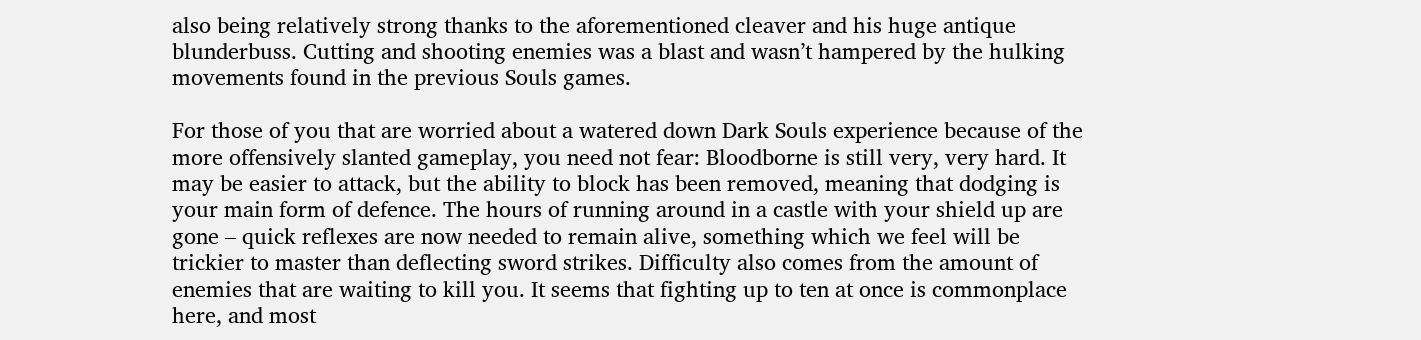also being relatively strong thanks to the aforementioned cleaver and his huge antique blunderbuss. Cutting and shooting enemies was a blast and wasn’t hampered by the hulking movements found in the previous Souls games.

For those of you that are worried about a watered down Dark Souls experience because of the more offensively slanted gameplay, you need not fear: Bloodborne is still very, very hard. It may be easier to attack, but the ability to block has been removed, meaning that dodging is your main form of defence. The hours of running around in a castle with your shield up are gone – quick reflexes are now needed to remain alive, something which we feel will be trickier to master than deflecting sword strikes. Difficulty also comes from the amount of enemies that are waiting to kill you. It seems that fighting up to ten at once is commonplace here, and most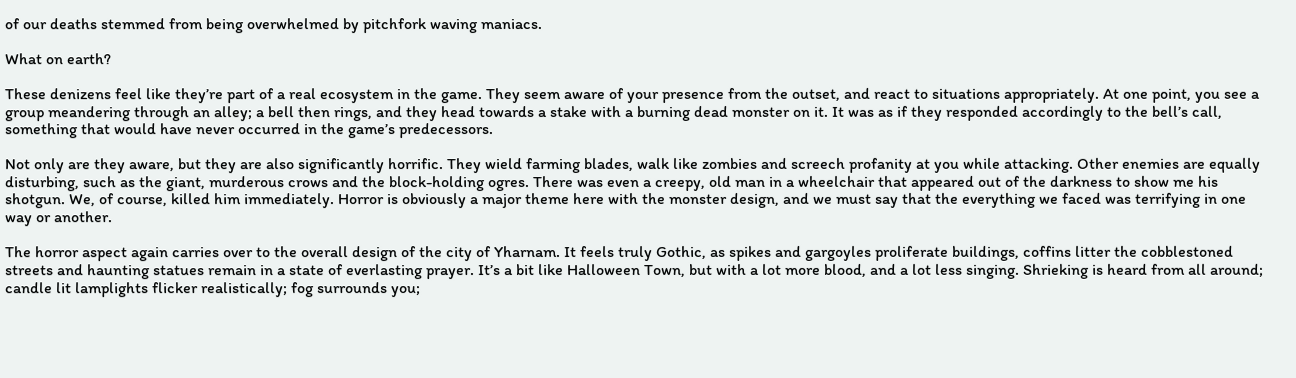of our deaths stemmed from being overwhelmed by pitchfork waving maniacs.

What on earth?

These denizens feel like they’re part of a real ecosystem in the game. They seem aware of your presence from the outset, and react to situations appropriately. At one point, you see a group meandering through an alley; a bell then rings, and they head towards a stake with a burning dead monster on it. It was as if they responded accordingly to the bell’s call, something that would have never occurred in the game’s predecessors.

Not only are they aware, but they are also significantly horrific. They wield farming blades, walk like zombies and screech profanity at you while attacking. Other enemies are equally disturbing, such as the giant, murderous crows and the block-holding ogres. There was even a creepy, old man in a wheelchair that appeared out of the darkness to show me his shotgun. We, of course, killed him immediately. Horror is obviously a major theme here with the monster design, and we must say that the everything we faced was terrifying in one way or another.

The horror aspect again carries over to the overall design of the city of Yharnam. It feels truly Gothic, as spikes and gargoyles proliferate buildings, coffins litter the cobblestoned streets and haunting statues remain in a state of everlasting prayer. It’s a bit like Halloween Town, but with a lot more blood, and a lot less singing. Shrieking is heard from all around; candle lit lamplights flicker realistically; fog surrounds you;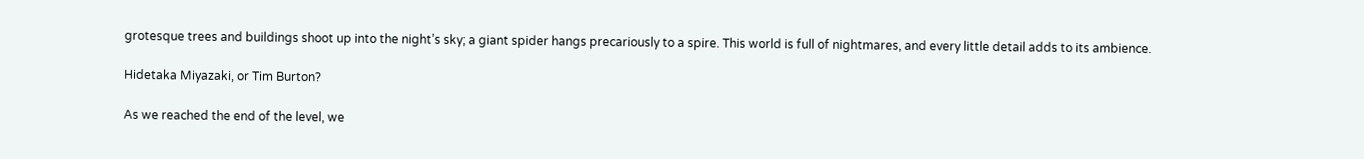grotesque trees and buildings shoot up into the night’s sky; a giant spider hangs precariously to a spire. This world is full of nightmares, and every little detail adds to its ambience.

Hidetaka Miyazaki, or Tim Burton?

As we reached the end of the level, we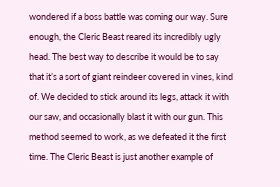wondered if a boss battle was coming our way. Sure enough, the Cleric Beast reared its incredibly ugly head. The best way to describe it would be to say that it’s a sort of giant reindeer covered in vines, kind of. We decided to stick around its legs, attack it with our saw, and occasionally blast it with our gun. This method seemed to work, as we defeated it the first time. The Cleric Beast is just another example of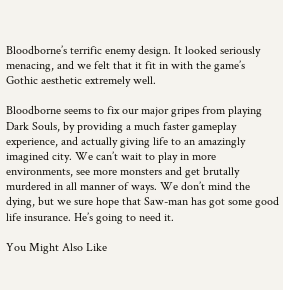Bloodborne’s terrific enemy design. It looked seriously menacing, and we felt that it fit in with the game’s Gothic aesthetic extremely well.

Bloodborne seems to fix our major gripes from playing Dark Souls, by providing a much faster gameplay experience, and actually giving life to an amazingly imagined city. We can’t wait to play in more environments, see more monsters and get brutally murdered in all manner of ways. We don’t mind the dying, but we sure hope that Saw-man has got some good life insurance. He’s going to need it.

You Might Also Like